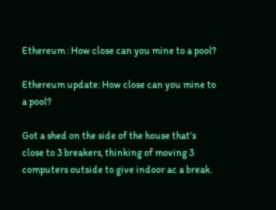Ethereum : How close can you mine to a pool?

Ethereum update: How close can you mine to a pool?

Got a shed on the side of the house that’s close to 3 breakers, thinking of moving 3 computers outside to give indoor ac a break.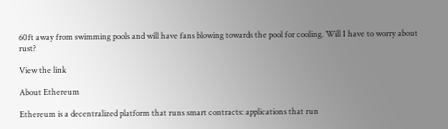60ft away from swimming pools and will have fans blowing towards the pool for cooling. Will I have to worry about rust?

View the link

About Ethereum

Ethereum is a decentralized platform that runs smart contracts: applications that run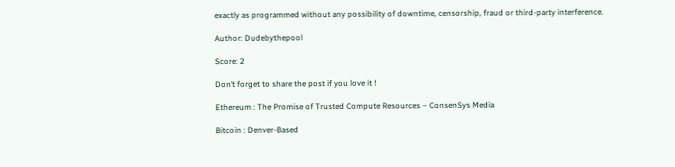exactly as programmed without any possibility of downtime, censorship, fraud or third-party interference.

Author: Dudebythepool

Score: 2

Don’t forget to share the post if you love it !

Ethereum : The Promise of Trusted Compute Resources – ConsenSys Media

Bitcoin : Denver-Based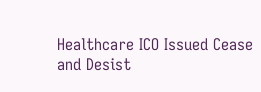Healthcare ICO Issued Cease and Desist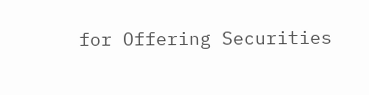for Offering Securities